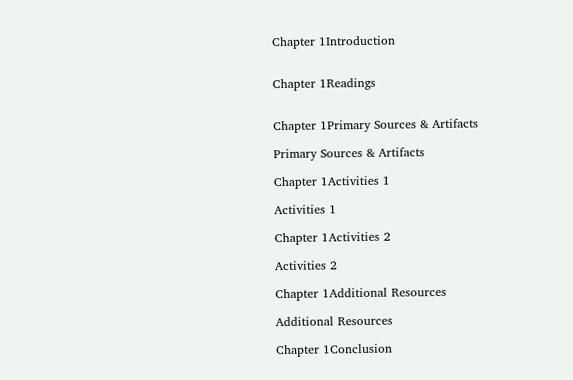Chapter 1Introduction


Chapter 1Readings


Chapter 1Primary Sources & Artifacts

Primary Sources & Artifacts

Chapter 1Activities 1

Activities 1

Chapter 1Activities 2

Activities 2

Chapter 1Additional Resources

Additional Resources

Chapter 1Conclusion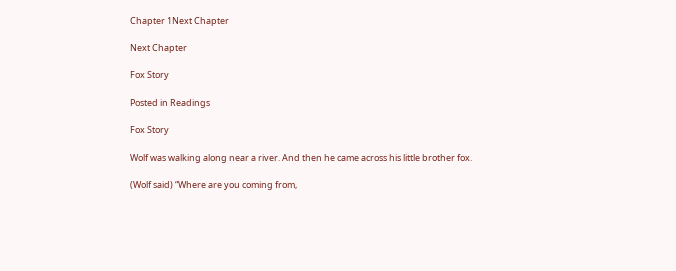Chapter 1Next Chapter

Next Chapter

Fox Story

Posted in Readings

Fox Story

Wolf was walking along near a river. And then he came across his little brother fox.

(Wolf said) “Where are you coming from,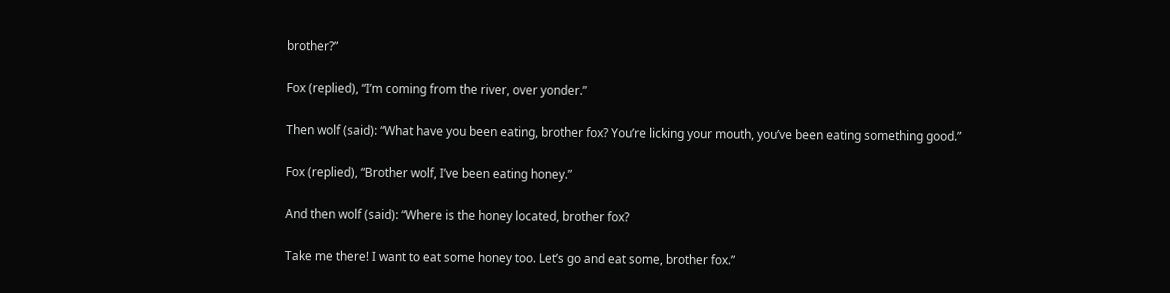brother?”

Fox (replied), “I’m coming from the river, over yonder.”

Then wolf (said): “What have you been eating, brother fox? You’re licking your mouth, you’ve been eating something good.”

Fox (replied), “Brother wolf, I’ve been eating honey.”

And then wolf (said): “Where is the honey located, brother fox?

Take me there! I want to eat some honey too. Let’s go and eat some, brother fox.”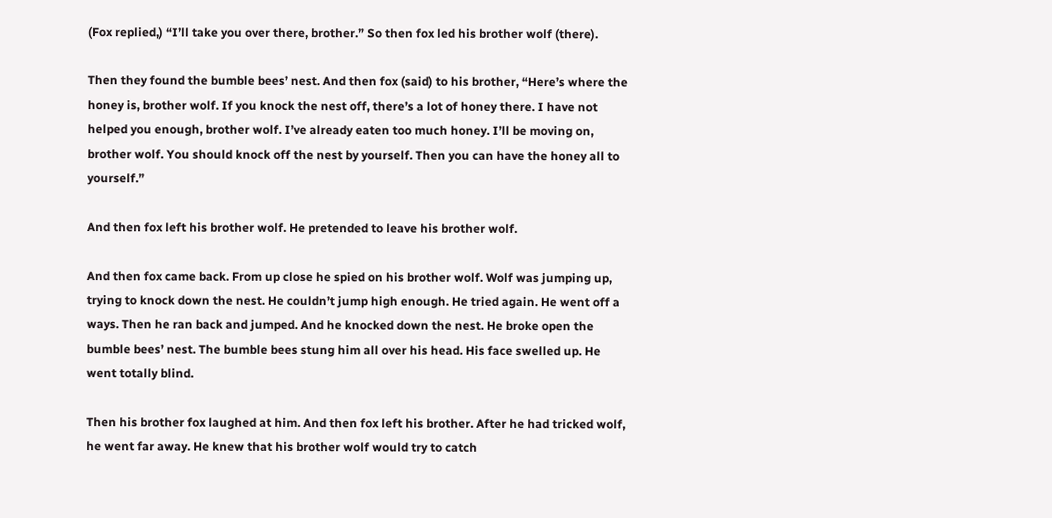(Fox replied,) “I’ll take you over there, brother.” So then fox led his brother wolf (there).

Then they found the bumble bees’ nest. And then fox (said) to his brother, “Here’s where the honey is, brother wolf. If you knock the nest off, there’s a lot of honey there. I have not helped you enough, brother wolf. I’ve already eaten too much honey. I’ll be moving on, brother wolf. You should knock off the nest by yourself. Then you can have the honey all to yourself.”

And then fox left his brother wolf. He pretended to leave his brother wolf.

And then fox came back. From up close he spied on his brother wolf. Wolf was jumping up, trying to knock down the nest. He couldn’t jump high enough. He tried again. He went off a ways. Then he ran back and jumped. And he knocked down the nest. He broke open the bumble bees’ nest. The bumble bees stung him all over his head. His face swelled up. He went totally blind.

Then his brother fox laughed at him. And then fox left his brother. After he had tricked wolf, he went far away. He knew that his brother wolf would try to catch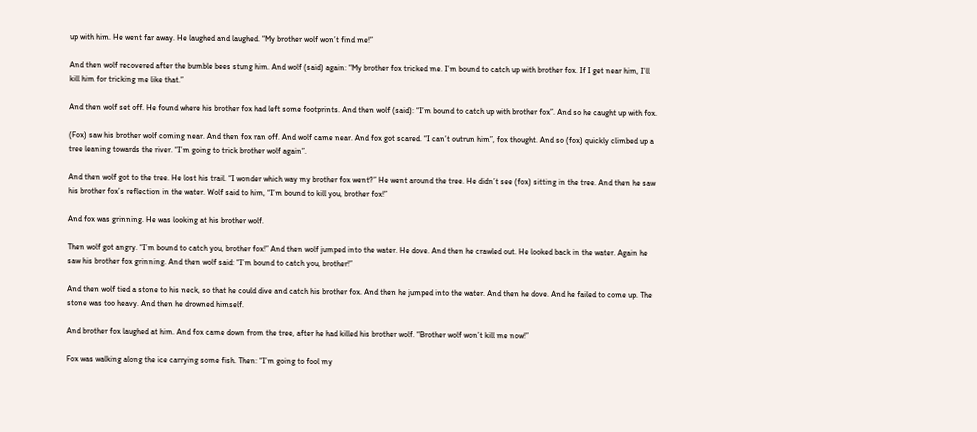up with him. He went far away. He laughed and laughed. “My brother wolf won’t find me!”

And then wolf recovered after the bumble bees stung him. And wolf (said) again: “My brother fox tricked me. I’m bound to catch up with brother fox. If I get near him, I’ll kill him for tricking me like that.”

And then wolf set off. He found where his brother fox had left some footprints. And then wolf (said): “I’m bound to catch up with brother fox”. And so he caught up with fox.

(Fox) saw his brother wolf coming near. And then fox ran off. And wolf came near. And fox got scared. “I can’t outrun him”, fox thought. And so (fox) quickly climbed up a tree leaning towards the river. “I’m going to trick brother wolf again”.

And then wolf got to the tree. He lost his trail. “I wonder which way my brother fox went?” He went around the tree. He didn’t see (fox) sitting in the tree. And then he saw his brother fox’s reflection in the water. Wolf said to him, “I’m bound to kill you, brother fox!”

And fox was grinning. He was looking at his brother wolf.

Then wolf got angry. “I’m bound to catch you, brother fox!” And then wolf jumped into the water. He dove. And then he crawled out. He looked back in the water. Again he saw his brother fox grinning. And then wolf said: “I’m bound to catch you, brother!”

And then wolf tied a stone to his neck, so that he could dive and catch his brother fox. And then he jumped into the water. And then he dove. And he failed to come up. The stone was too heavy. And then he drowned himself.

And brother fox laughed at him. And fox came down from the tree, after he had killed his brother wolf. “Brother wolf won’t kill me now!”

Fox was walking along the ice carrying some fish. Then: “I’m going to fool my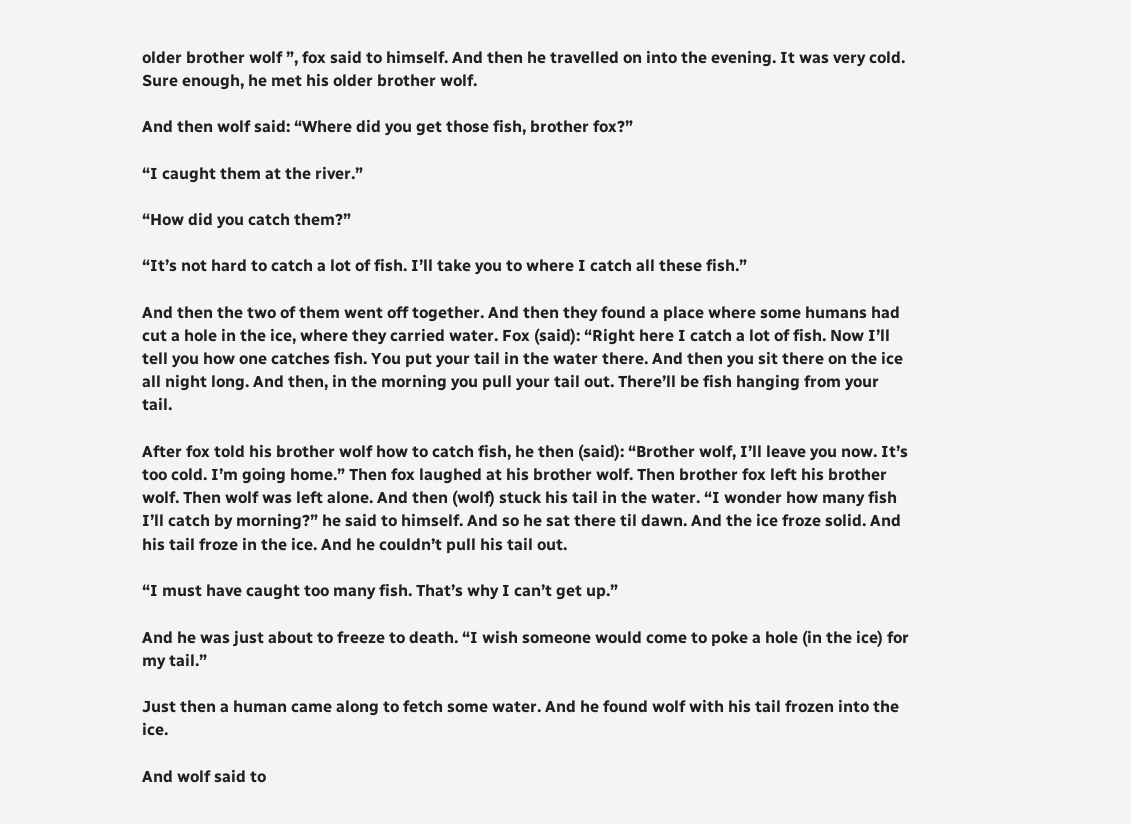older brother wolf ”, fox said to himself. And then he travelled on into the evening. It was very cold. Sure enough, he met his older brother wolf.

And then wolf said: “Where did you get those fish, brother fox?”

“I caught them at the river.”

“How did you catch them?”

“It’s not hard to catch a lot of fish. I’ll take you to where I catch all these fish.”

And then the two of them went off together. And then they found a place where some humans had cut a hole in the ice, where they carried water. Fox (said): “Right here I catch a lot of fish. Now I’ll tell you how one catches fish. You put your tail in the water there. And then you sit there on the ice all night long. And then, in the morning you pull your tail out. There’ll be fish hanging from your tail.

After fox told his brother wolf how to catch fish, he then (said): “Brother wolf, I’ll leave you now. It’s too cold. I’m going home.” Then fox laughed at his brother wolf. Then brother fox left his brother wolf. Then wolf was left alone. And then (wolf) stuck his tail in the water. “I wonder how many fish I’ll catch by morning?” he said to himself. And so he sat there til dawn. And the ice froze solid. And his tail froze in the ice. And he couldn’t pull his tail out.

“I must have caught too many fish. That’s why I can’t get up.”

And he was just about to freeze to death. “I wish someone would come to poke a hole (in the ice) for my tail.”

Just then a human came along to fetch some water. And he found wolf with his tail frozen into the ice.

And wolf said to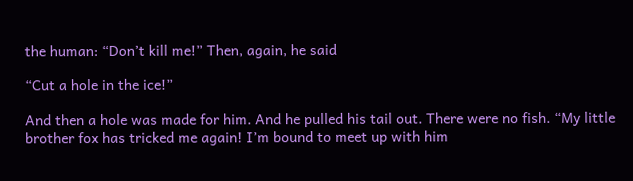the human: “Don’t kill me!” Then, again, he said

“Cut a hole in the ice!”

And then a hole was made for him. And he pulled his tail out. There were no fish. “My little brother fox has tricked me again! I’m bound to meet up with him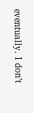eventually. I don’t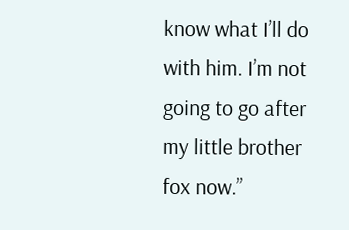know what I’ll do with him. I’m not going to go after my little brother fox now.”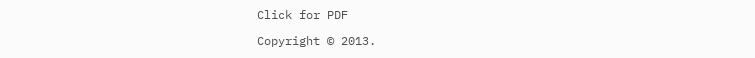Click for PDF

Copyright © 2013.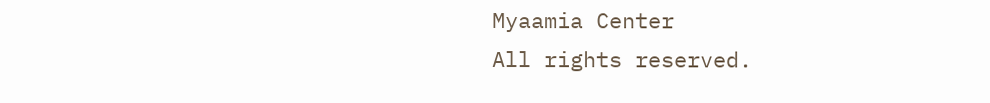Myaamia Center
All rights reserved.